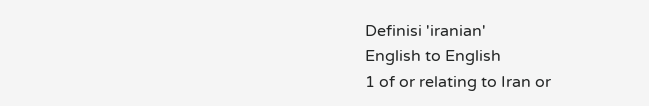Definisi 'iranian'
English to English
1 of or relating to Iran or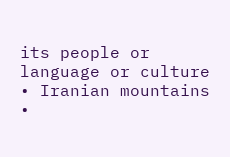its people or language or culture
• Iranian mountains
•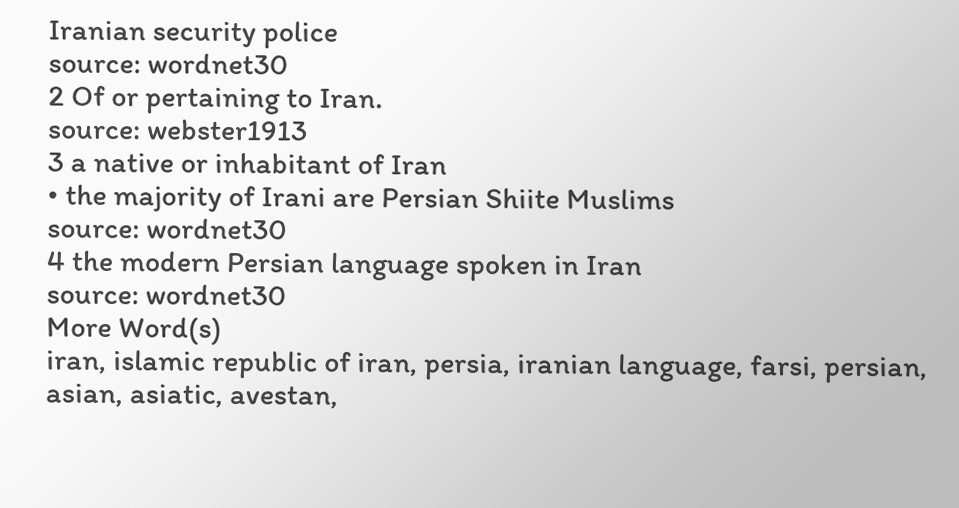Iranian security police
source: wordnet30
2 Of or pertaining to Iran.
source: webster1913
3 a native or inhabitant of Iran
• the majority of Irani are Persian Shiite Muslims
source: wordnet30
4 the modern Persian language spoken in Iran
source: wordnet30
More Word(s)
iran, islamic republic of iran, persia, iranian language, farsi, persian, asian, asiatic, avestan,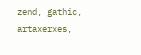zend, gathic, artaxerxes,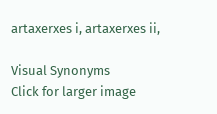artaxerxes i, artaxerxes ii,

Visual Synonyms
Click for larger image